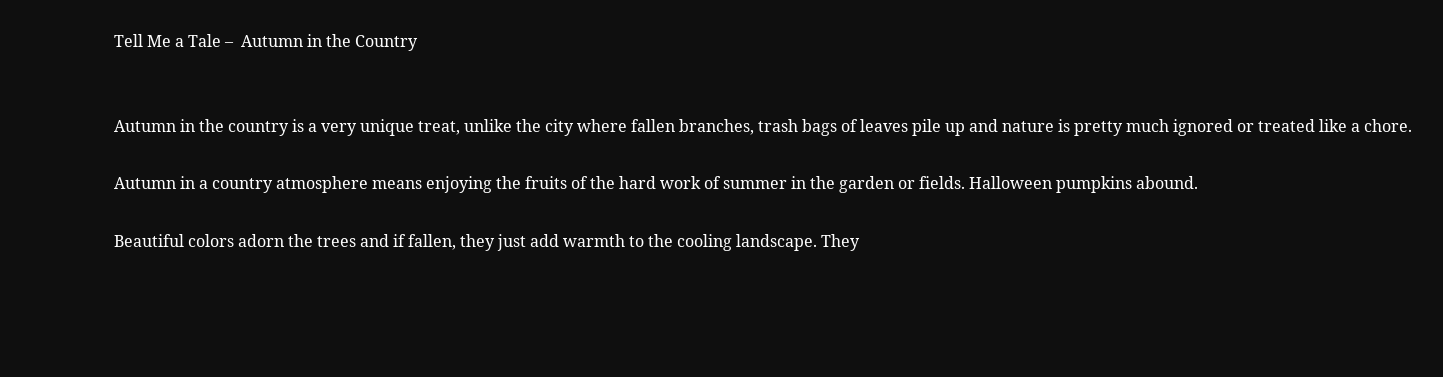Tell Me a Tale –  Autumn in the Country


Autumn in the country is a very unique treat, unlike the city where fallen branches, trash bags of leaves pile up and nature is pretty much ignored or treated like a chore.

Autumn in a country atmosphere means enjoying the fruits of the hard work of summer in the garden or fields. Halloween pumpkins abound.

Beautiful colors adorn the trees and if fallen, they just add warmth to the cooling landscape. They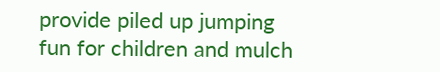provide piled up jumping fun for children and mulch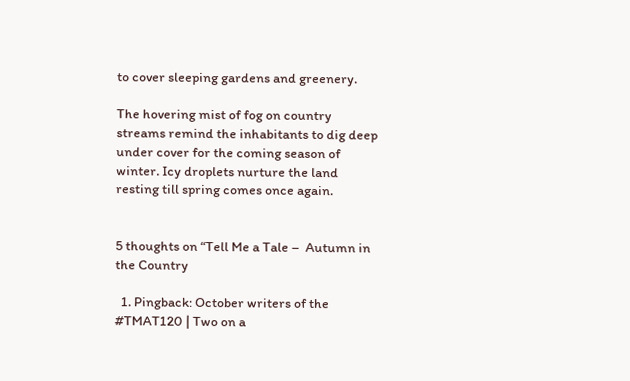to cover sleeping gardens and greenery.

The hovering mist of fog on country streams remind the inhabitants to dig deep under cover for the coming season of winter. Icy droplets nurture the land resting till spring comes once again.


5 thoughts on “Tell Me a Tale –  Autumn in the Country

  1. Pingback: October writers of the #TMAT120 | Two on a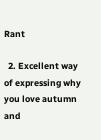Rant

  2. Excellent way of expressing why you love autumn and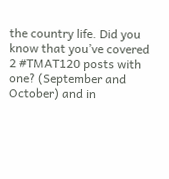the country life. Did you know that you’ve covered 2 #TMAT120 posts with one? (September and October) and in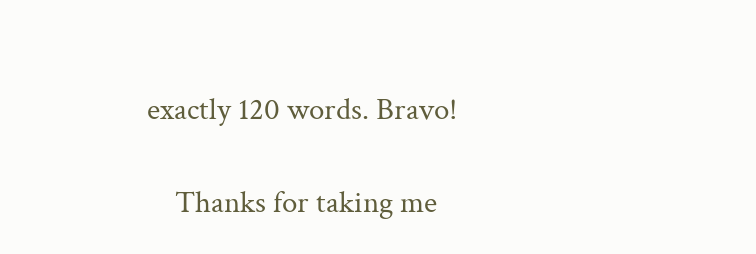exactly 120 words. Bravo!

    Thanks for taking me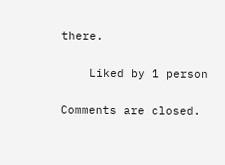there.

    Liked by 1 person

Comments are closed.